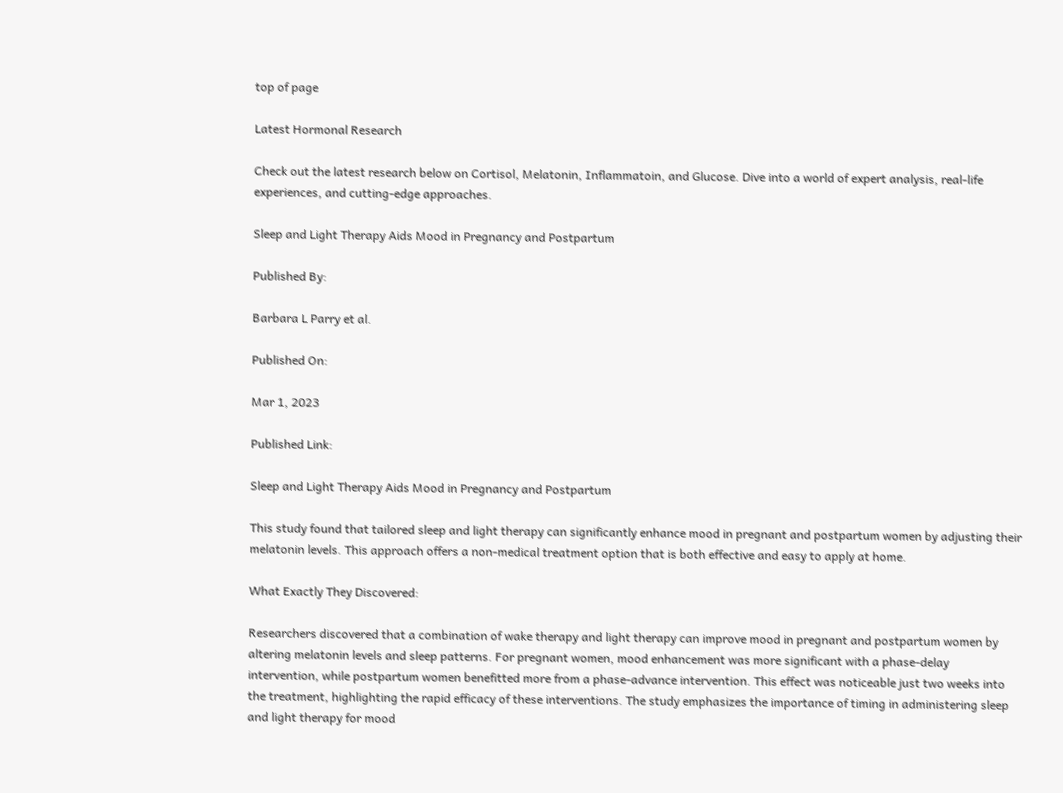top of page

Latest Hormonal Research

Check out the latest research below on Cortisol, Melatonin, Inflammatoin, and Glucose. Dive into a world of expert analysis, real-life experiences, and cutting-edge approaches.

Sleep and Light Therapy Aids Mood in Pregnancy and Postpartum

Published By:

Barbara L Parry et al.

Published On:

Mar 1, 2023

Published Link:

Sleep and Light Therapy Aids Mood in Pregnancy and Postpartum

This study found that tailored sleep and light therapy can significantly enhance mood in pregnant and postpartum women by adjusting their melatonin levels. This approach offers a non-medical treatment option that is both effective and easy to apply at home.

What Exactly They Discovered:

Researchers discovered that a combination of wake therapy and light therapy can improve mood in pregnant and postpartum women by altering melatonin levels and sleep patterns. For pregnant women, mood enhancement was more significant with a phase-delay intervention, while postpartum women benefitted more from a phase-advance intervention. This effect was noticeable just two weeks into the treatment, highlighting the rapid efficacy of these interventions. The study emphasizes the importance of timing in administering sleep and light therapy for mood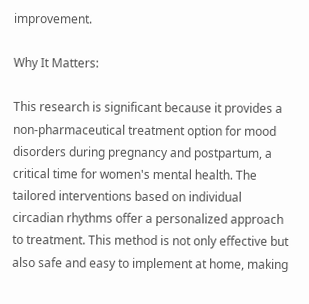improvement.

Why It Matters:

This research is significant because it provides a non-pharmaceutical treatment option for mood disorders during pregnancy and postpartum, a critical time for women's mental health. The tailored interventions based on individual circadian rhythms offer a personalized approach to treatment. This method is not only effective but also safe and easy to implement at home, making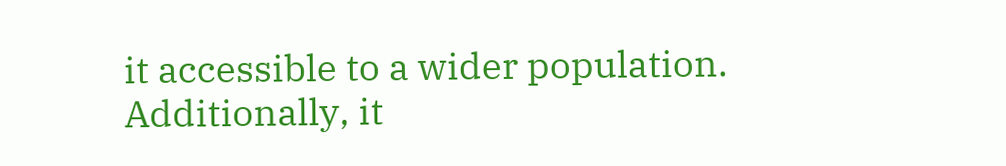it accessible to a wider population. Additionally, it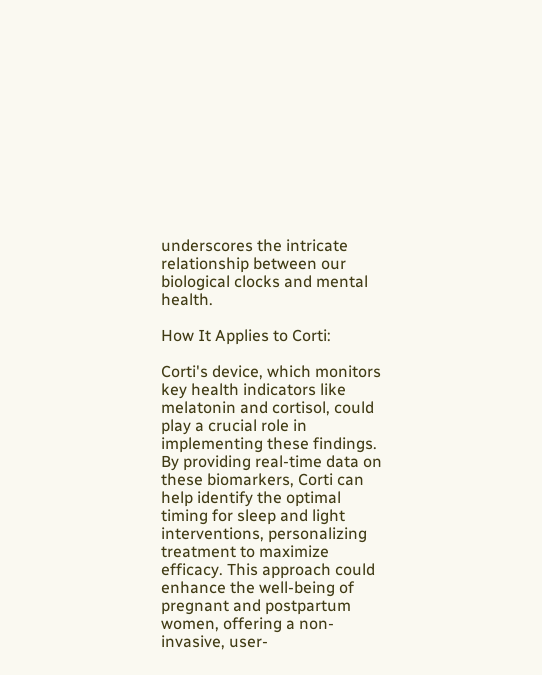underscores the intricate relationship between our biological clocks and mental health.

How It Applies to Corti:

Corti's device, which monitors key health indicators like melatonin and cortisol, could play a crucial role in implementing these findings. By providing real-time data on these biomarkers, Corti can help identify the optimal timing for sleep and light interventions, personalizing treatment to maximize efficacy. This approach could enhance the well-being of pregnant and postpartum women, offering a non-invasive, user-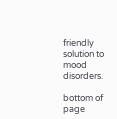friendly solution to mood disorders.

bottom of page